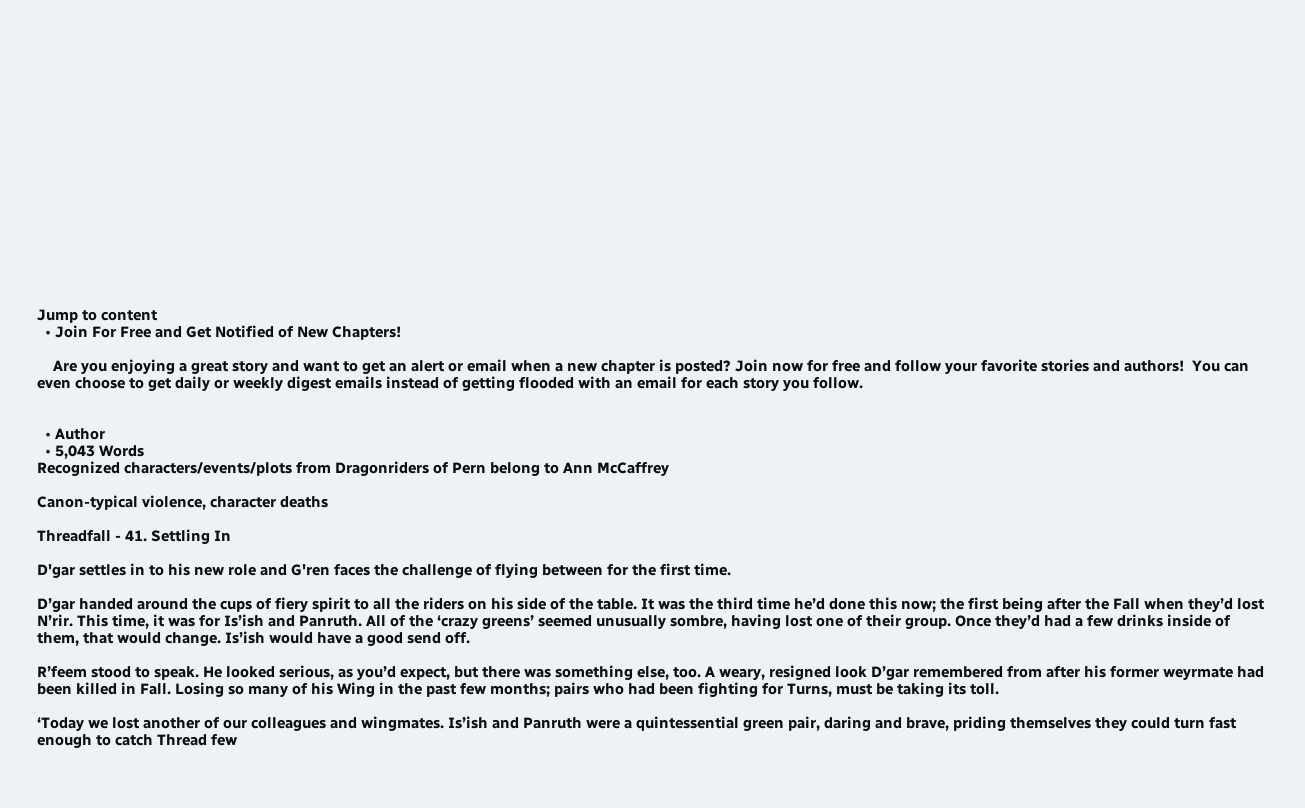Jump to content
  • Join For Free and Get Notified of New Chapters!

    Are you enjoying a great story and want to get an alert or email when a new chapter is posted? Join now for free and follow your favorite stories and authors!  You can even choose to get daily or weekly digest emails instead of getting flooded with an email for each story you follow.


  • Author
  • 5,043 Words
Recognized characters/events/plots from Dragonriders of Pern belong to Ann McCaffrey

Canon-typical violence, character deaths

Threadfall - 41. Settling In

D'gar settles in to his new role and G'ren faces the challenge of flying between for the first time.

D’gar handed around the cups of fiery spirit to all the riders on his side of the table. It was the third time he’d done this now; the first being after the Fall when they’d lost N’rir. This time, it was for Is’ish and Panruth. All of the ‘crazy greens’ seemed unusually sombre, having lost one of their group. Once they’d had a few drinks inside of them, that would change. Is’ish would have a good send off.

R’feem stood to speak. He looked serious, as you’d expect, but there was something else, too. A weary, resigned look D’gar remembered from after his former weyrmate had been killed in Fall. Losing so many of his Wing in the past few months; pairs who had been fighting for Turns, must be taking its toll.

‘Today we lost another of our colleagues and wingmates. Is’ish and Panruth were a quintessential green pair, daring and brave, priding themselves they could turn fast enough to catch Thread few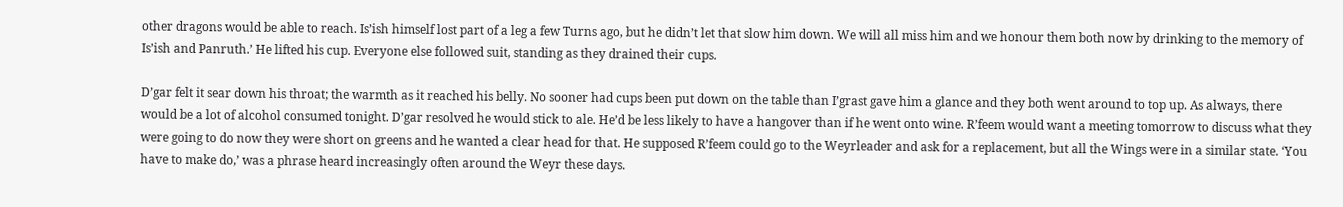other dragons would be able to reach. Is’ish himself lost part of a leg a few Turns ago, but he didn’t let that slow him down. We will all miss him and we honour them both now by drinking to the memory of Is’ish and Panruth.’ He lifted his cup. Everyone else followed suit, standing as they drained their cups.

D’gar felt it sear down his throat; the warmth as it reached his belly. No sooner had cups been put down on the table than I’grast gave him a glance and they both went around to top up. As always, there would be a lot of alcohol consumed tonight. D’gar resolved he would stick to ale. He’d be less likely to have a hangover than if he went onto wine. R’feem would want a meeting tomorrow to discuss what they were going to do now they were short on greens and he wanted a clear head for that. He supposed R’feem could go to the Weyrleader and ask for a replacement, but all the Wings were in a similar state. ‘You have to make do,’ was a phrase heard increasingly often around the Weyr these days.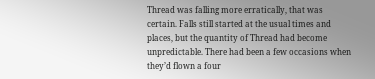Thread was falling more erratically, that was certain. Falls still started at the usual times and places, but the quantity of Thread had become unpredictable. There had been a few occasions when they’d flown a four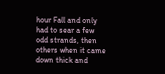hour Fall and only had to sear a few odd strands, then others when it came down thick and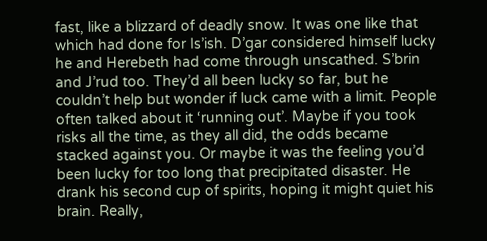fast, like a blizzard of deadly snow. It was one like that which had done for Is’ish. D’gar considered himself lucky he and Herebeth had come through unscathed. S’brin and J’rud too. They’d all been lucky so far, but he couldn’t help but wonder if luck came with a limit. People often talked about it ‘running out’. Maybe if you took risks all the time, as they all did, the odds became stacked against you. Or maybe it was the feeling you’d been lucky for too long that precipitated disaster. He drank his second cup of spirits, hoping it might quiet his brain. Really,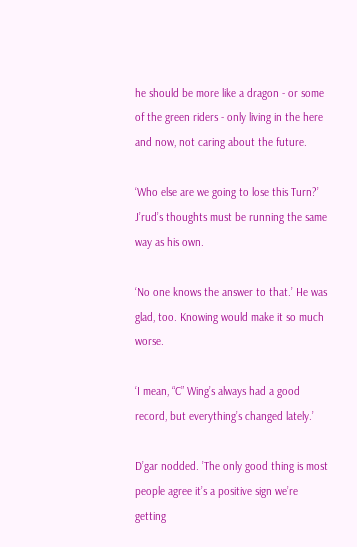he should be more like a dragon - or some of the green riders - only living in the here and now, not caring about the future.

‘Who else are we going to lose this Turn?’ J’rud’s thoughts must be running the same way as his own.

‘No one knows the answer to that.’ He was glad, too. Knowing would make it so much worse.

‘I mean, “C” Wing’s always had a good record, but everything’s changed lately.’

D’gar nodded. ’The only good thing is most people agree it’s a positive sign we’re getting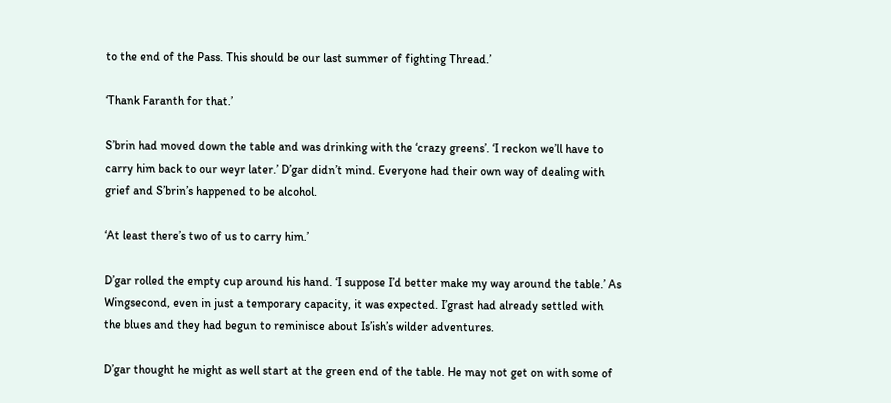to the end of the Pass. This should be our last summer of fighting Thread.’

‘Thank Faranth for that.’

S’brin had moved down the table and was drinking with the ‘crazy greens’. ‘I reckon we’ll have to carry him back to our weyr later.’ D’gar didn’t mind. Everyone had their own way of dealing with grief and S’brin’s happened to be alcohol.

‘At least there’s two of us to carry him.’

D’gar rolled the empty cup around his hand. ‘I suppose I’d better make my way around the table.’ As Wingsecond, even in just a temporary capacity, it was expected. I’grast had already settled with the blues and they had begun to reminisce about Is’ish’s wilder adventures.

D’gar thought he might as well start at the green end of the table. He may not get on with some of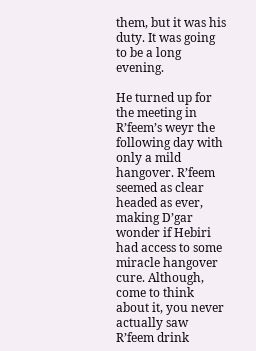them, but it was his duty. It was going to be a long evening.

He turned up for the meeting in R’feem’s weyr the following day with only a mild hangover. R’feem seemed as clear headed as ever, making D’gar wonder if Hebiri had access to some miracle hangover cure. Although, come to think about it, you never actually saw R’feem drink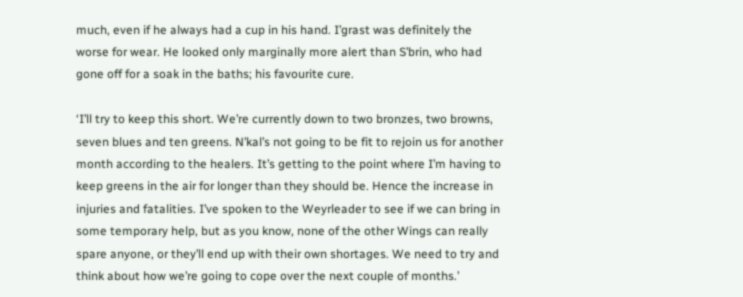much, even if he always had a cup in his hand. I’grast was definitely the worse for wear. He looked only marginally more alert than S’brin, who had gone off for a soak in the baths; his favourite cure.

‘I’ll try to keep this short. We’re currently down to two bronzes, two browns, seven blues and ten greens. N’kal’s not going to be fit to rejoin us for another month according to the healers. It’s getting to the point where I’m having to keep greens in the air for longer than they should be. Hence the increase in injuries and fatalities. I’ve spoken to the Weyrleader to see if we can bring in some temporary help, but as you know, none of the other Wings can really spare anyone, or they’ll end up with their own shortages. We need to try and think about how we’re going to cope over the next couple of months.’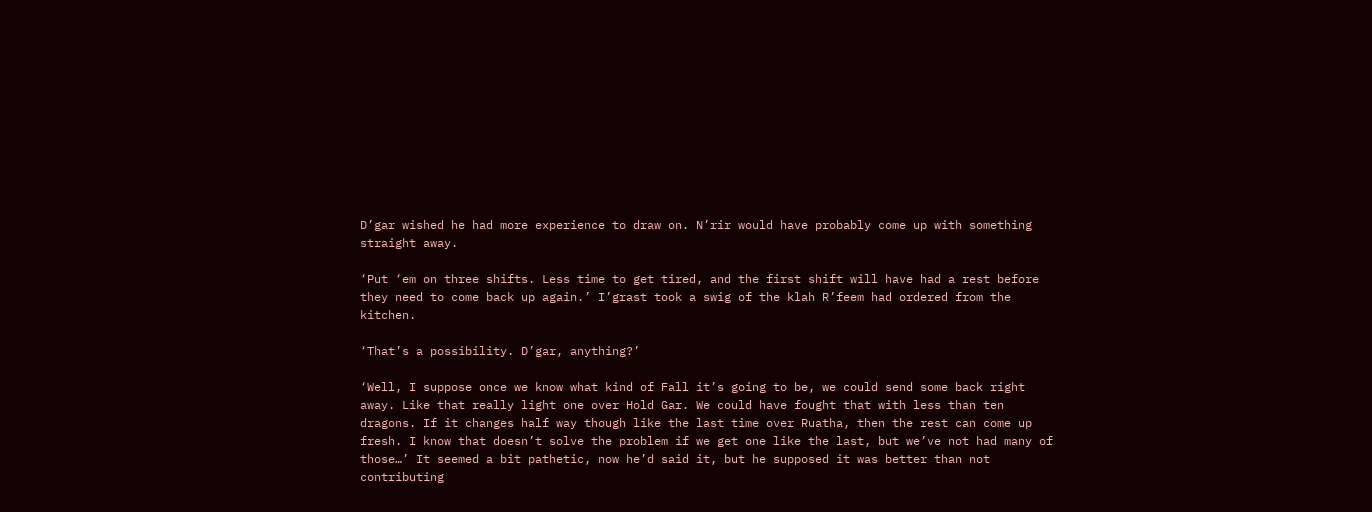D’gar wished he had more experience to draw on. N’rir would have probably come up with something straight away.

‘Put ‘em on three shifts. Less time to get tired, and the first shift will have had a rest before they need to come back up again.’ I’grast took a swig of the klah R’feem had ordered from the kitchen.

‘That’s a possibility. D’gar, anything?’

‘Well, I suppose once we know what kind of Fall it’s going to be, we could send some back right away. Like that really light one over Hold Gar. We could have fought that with less than ten dragons. If it changes half way though like the last time over Ruatha, then the rest can come up fresh. I know that doesn’t solve the problem if we get one like the last, but we’ve not had many of those…’ It seemed a bit pathetic, now he’d said it, but he supposed it was better than not contributing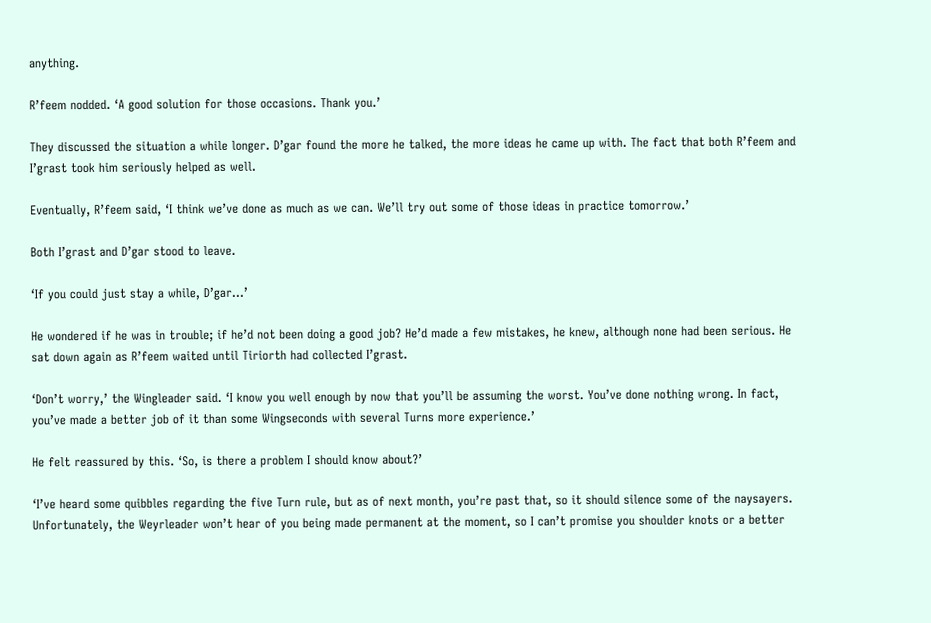anything.

R’feem nodded. ‘A good solution for those occasions. Thank you.’

They discussed the situation a while longer. D’gar found the more he talked, the more ideas he came up with. The fact that both R’feem and I’grast took him seriously helped as well.

Eventually, R’feem said, ‘I think we’ve done as much as we can. We’ll try out some of those ideas in practice tomorrow.’

Both I’grast and D’gar stood to leave.

‘If you could just stay a while, D’gar…’

He wondered if he was in trouble; if he’d not been doing a good job? He’d made a few mistakes, he knew, although none had been serious. He sat down again as R’feem waited until Tiriorth had collected I’grast.

‘Don’t worry,’ the Wingleader said. ‘I know you well enough by now that you’ll be assuming the worst. You’ve done nothing wrong. In fact, you’ve made a better job of it than some Wingseconds with several Turns more experience.’

He felt reassured by this. ‘So, is there a problem I should know about?’

‘I’ve heard some quibbles regarding the five Turn rule, but as of next month, you’re past that, so it should silence some of the naysayers. Unfortunately, the Weyrleader won’t hear of you being made permanent at the moment, so I can’t promise you shoulder knots or a better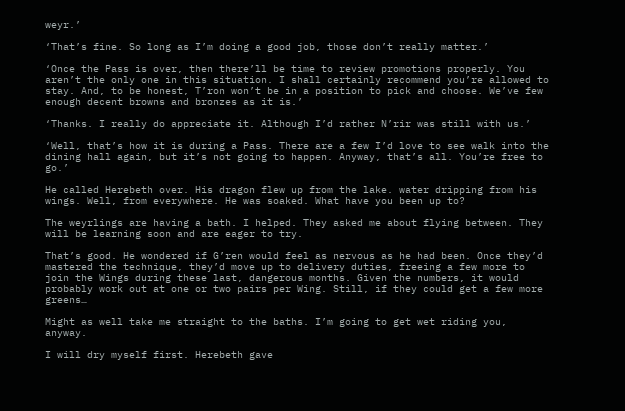weyr.’

‘That’s fine. So long as I’m doing a good job, those don’t really matter.’

‘Once the Pass is over, then there’ll be time to review promotions properly. You aren’t the only one in this situation. I shall certainly recommend you’re allowed to stay. And, to be honest, T’ron won’t be in a position to pick and choose. We’ve few enough decent browns and bronzes as it is.’

‘Thanks. I really do appreciate it. Although I’d rather N’rir was still with us.’

‘Well, that’s how it is during a Pass. There are a few I’d love to see walk into the dining hall again, but it’s not going to happen. Anyway, that’s all. You’re free to go.’

He called Herebeth over. His dragon flew up from the lake. water dripping from his wings. Well, from everywhere. He was soaked. What have you been up to?

The weyrlings are having a bath. I helped. They asked me about flying between. They will be learning soon and are eager to try.

That’s good. He wondered if G’ren would feel as nervous as he had been. Once they’d mastered the technique, they’d move up to delivery duties, freeing a few more to join the Wings during these last, dangerous months. Given the numbers, it would probably work out at one or two pairs per Wing. Still, if they could get a few more greens…

Might as well take me straight to the baths. I’m going to get wet riding you, anyway.

I will dry myself first. Herebeth gave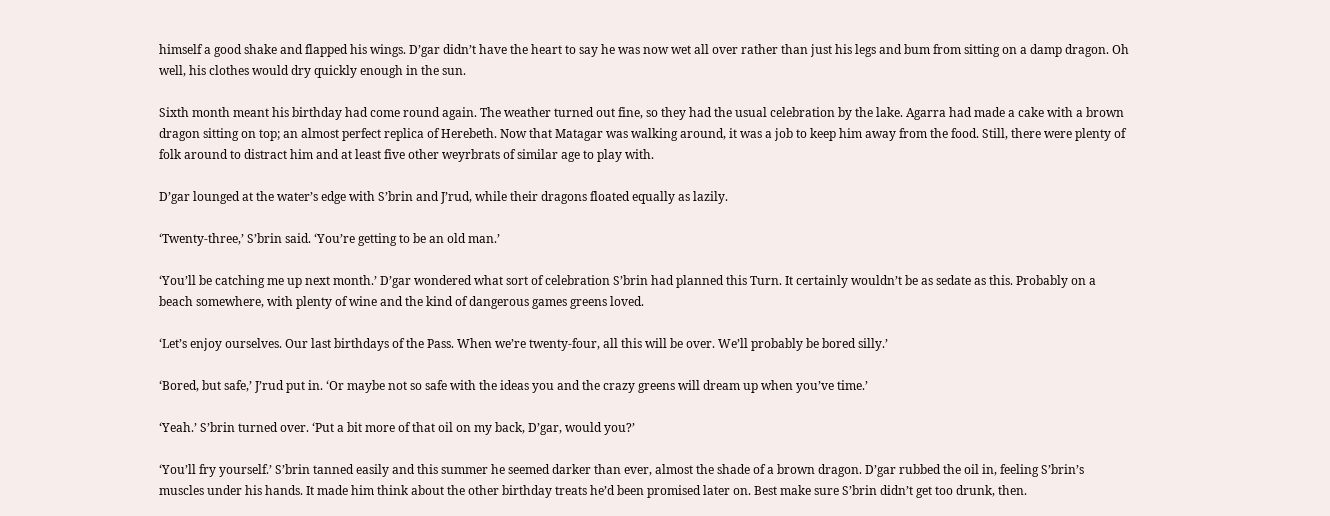himself a good shake and flapped his wings. D’gar didn’t have the heart to say he was now wet all over rather than just his legs and bum from sitting on a damp dragon. Oh well, his clothes would dry quickly enough in the sun.

Sixth month meant his birthday had come round again. The weather turned out fine, so they had the usual celebration by the lake. Agarra had made a cake with a brown dragon sitting on top; an almost perfect replica of Herebeth. Now that Matagar was walking around, it was a job to keep him away from the food. Still, there were plenty of folk around to distract him and at least five other weyrbrats of similar age to play with.

D’gar lounged at the water’s edge with S’brin and J’rud, while their dragons floated equally as lazily.

‘Twenty-three,’ S’brin said. ‘You’re getting to be an old man.’

‘You’ll be catching me up next month.’ D’gar wondered what sort of celebration S’brin had planned this Turn. It certainly wouldn’t be as sedate as this. Probably on a beach somewhere, with plenty of wine and the kind of dangerous games greens loved.

‘Let’s enjoy ourselves. Our last birthdays of the Pass. When we’re twenty-four, all this will be over. We’ll probably be bored silly.’

‘Bored, but safe,’ J’rud put in. ‘Or maybe not so safe with the ideas you and the crazy greens will dream up when you’ve time.’

‘Yeah.’ S’brin turned over. ‘Put a bit more of that oil on my back, D’gar, would you?’

‘You’ll fry yourself.’ S’brin tanned easily and this summer he seemed darker than ever, almost the shade of a brown dragon. D’gar rubbed the oil in, feeling S’brin’s muscles under his hands. It made him think about the other birthday treats he’d been promised later on. Best make sure S’brin didn’t get too drunk, then.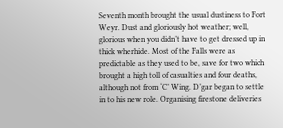Seventh month brought the usual dustiness to Fort Weyr. Dust and gloriously hot weather; well, glorious when you didn’t have to get dressed up in thick wherhide. Most of the Falls were as predictable as they used to be, save for two which brought a high toll of casualties and four deaths, although not from ‘C’ Wing. D’gar began to settle in to his new role. Organising firestone deliveries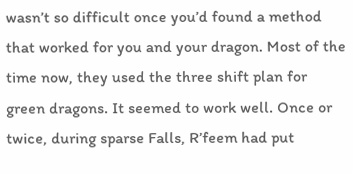wasn’t so difficult once you’d found a method that worked for you and your dragon. Most of the time now, they used the three shift plan for green dragons. It seemed to work well. Once or twice, during sparse Falls, R’feem had put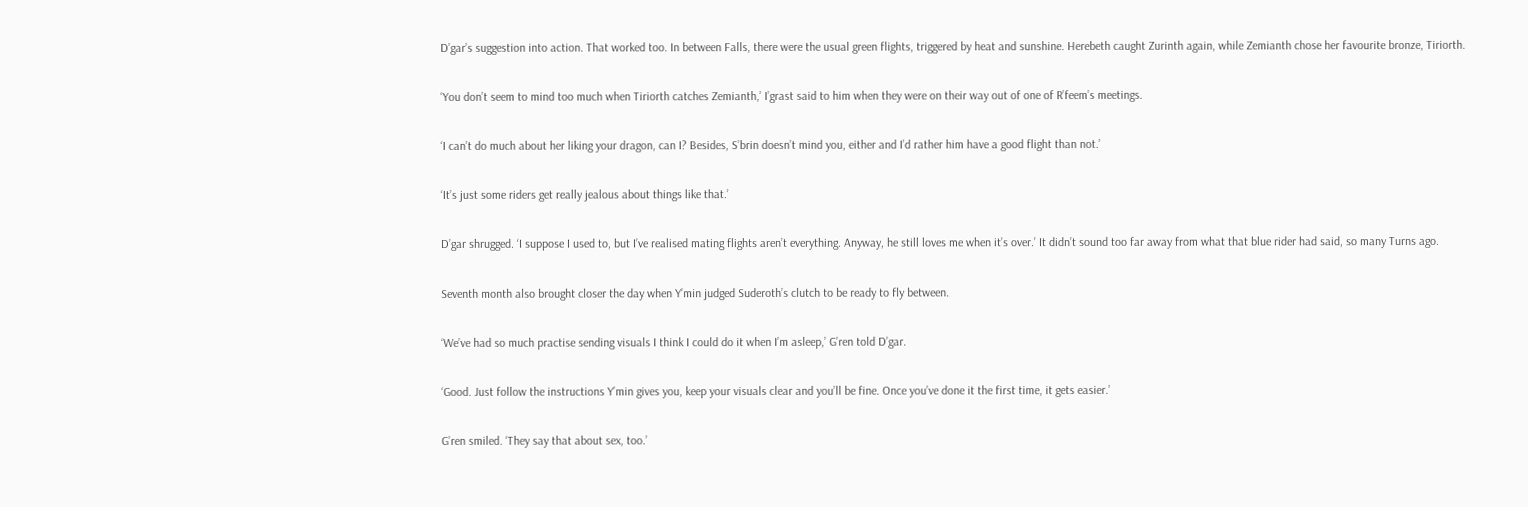D’gar’s suggestion into action. That worked too. In between Falls, there were the usual green flights, triggered by heat and sunshine. Herebeth caught Zurinth again, while Zemianth chose her favourite bronze, Tiriorth.

‘You don’t seem to mind too much when Tiriorth catches Zemianth,’ I’grast said to him when they were on their way out of one of R’feem’s meetings.

‘I can’t do much about her liking your dragon, can I? Besides, S’brin doesn’t mind you, either and I’d rather him have a good flight than not.’

‘It’s just some riders get really jealous about things like that.’

D’gar shrugged. ‘I suppose I used to, but I’ve realised mating flights aren’t everything. Anyway, he still loves me when it’s over.’ It didn’t sound too far away from what that blue rider had said, so many Turns ago.

Seventh month also brought closer the day when Y’min judged Suderoth’s clutch to be ready to fly between.

‘We’ve had so much practise sending visuals I think I could do it when I’m asleep,’ G’ren told D’gar.

‘Good. Just follow the instructions Y’min gives you, keep your visuals clear and you’ll be fine. Once you’ve done it the first time, it gets easier.’

G’ren smiled. ‘They say that about sex, too.’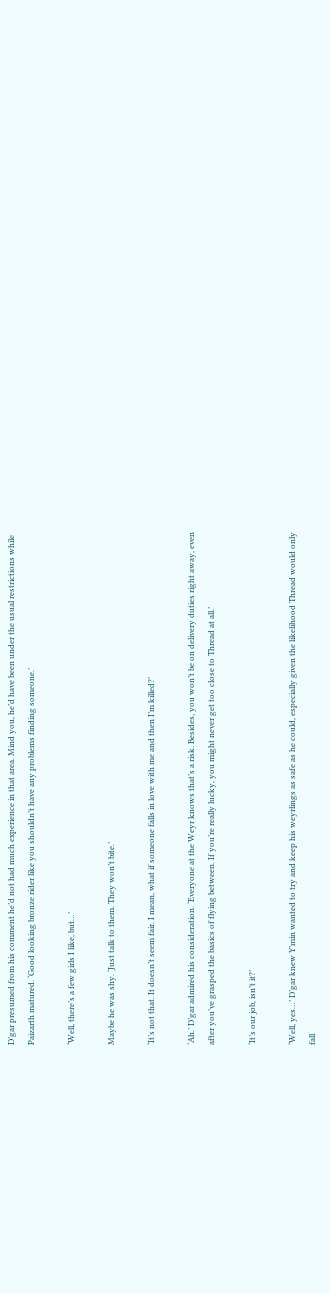D’gar presumed from his comment he’d not had much experience in that area. Mind you, he’d have been under the usual restrictions while Paizarth matured. ‘Good looking bronze rider like you shouldn’t have any problems finding someone.’

‘Well, there’s a few girls I like, but…’

Maybe he was shy. ‘Just talk to them. They won’t bite.’

‘It’s not that. It doesn’t seem fair. I mean, what if someone falls in love with me and then I’m killed?’

‘Ah.’ D’gar admired his consideration. ‘Everyone at the Weyr knows that’s a risk. Besides, you won’t be on delivery duties right away, even after you’ve grasped the basics of flying between. If you’re really lucky, you might never get too close to Thread at all.’

‘It’s our job, isn’t it?’

‘Well, yes…’ D’gar knew Y’min wanted to try and keep his weyrlings as safe as he could, especially given the likelihood Thread would only fall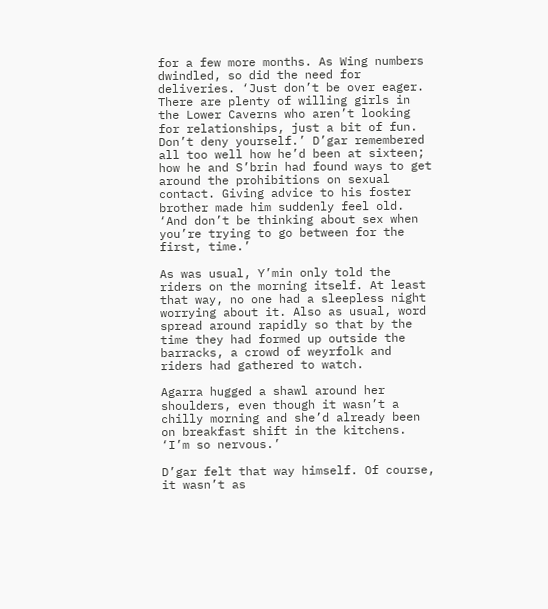for a few more months. As Wing numbers dwindled, so did the need for deliveries. ‘Just don’t be over eager. There are plenty of willing girls in the Lower Caverns who aren’t looking for relationships, just a bit of fun. Don’t deny yourself.’ D’gar remembered all too well how he’d been at sixteen; how he and S’brin had found ways to get around the prohibitions on sexual contact. Giving advice to his foster brother made him suddenly feel old. ‘And don’t be thinking about sex when you’re trying to go between for the first, time.’

As was usual, Y’min only told the riders on the morning itself. At least that way, no one had a sleepless night worrying about it. Also as usual, word spread around rapidly so that by the time they had formed up outside the barracks, a crowd of weyrfolk and riders had gathered to watch.

Agarra hugged a shawl around her shoulders, even though it wasn’t a chilly morning and she’d already been on breakfast shift in the kitchens. ‘I’m so nervous.’

D’gar felt that way himself. Of course, it wasn’t as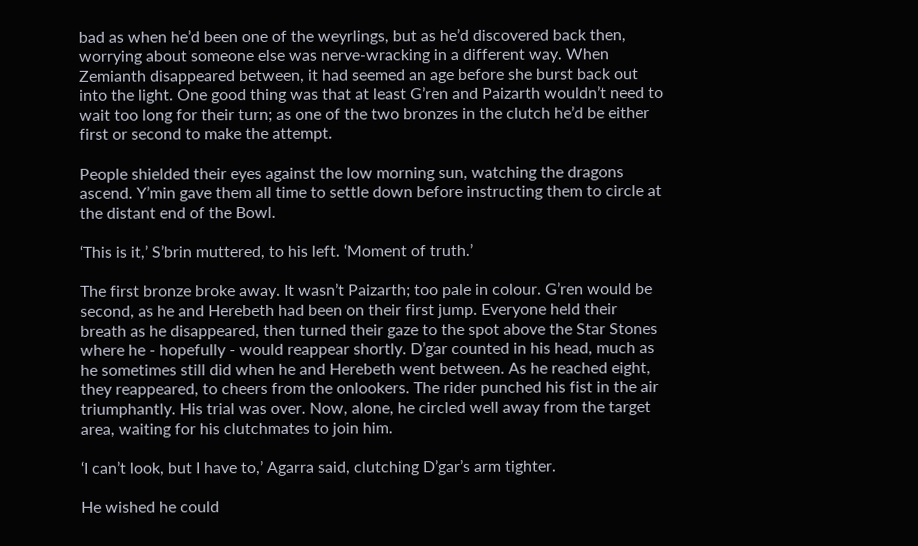bad as when he’d been one of the weyrlings, but as he’d discovered back then, worrying about someone else was nerve-wracking in a different way. When Zemianth disappeared between, it had seemed an age before she burst back out into the light. One good thing was that at least G’ren and Paizarth wouldn’t need to wait too long for their turn; as one of the two bronzes in the clutch he’d be either first or second to make the attempt.

People shielded their eyes against the low morning sun, watching the dragons ascend. Y’min gave them all time to settle down before instructing them to circle at the distant end of the Bowl.

‘This is it,’ S’brin muttered, to his left. ‘Moment of truth.’

The first bronze broke away. It wasn’t Paizarth; too pale in colour. G’ren would be second, as he and Herebeth had been on their first jump. Everyone held their breath as he disappeared, then turned their gaze to the spot above the Star Stones where he - hopefully - would reappear shortly. D’gar counted in his head, much as he sometimes still did when he and Herebeth went between. As he reached eight, they reappeared, to cheers from the onlookers. The rider punched his fist in the air triumphantly. His trial was over. Now, alone, he circled well away from the target area, waiting for his clutchmates to join him.

‘I can’t look, but I have to,’ Agarra said, clutching D’gar’s arm tighter.

He wished he could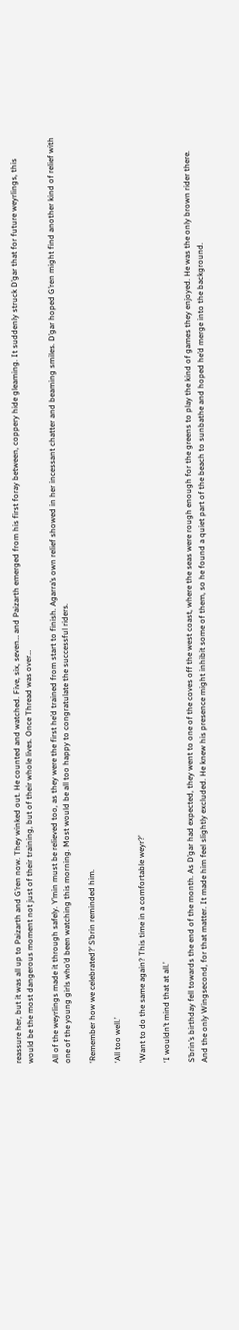reassure her, but it was all up to Paizarth and G’ren now. They winked out. He counted and watched. Five, six, seven… and Paizarth emerged from his first foray between, coppery hide gleaming. It suddenly struck D’gar that for future weyrlings, this would be the most dangerous moment not just of their training, but of their whole lives. Once Thread was over…

All of the weyrlings made it through safely. Y’min must be relieved too, as they were the first he’d trained from start to finish. Agarra’s own relief showed in her incessant chatter and beaming smiles. D’gar hoped G’ren might find another kind of relief with one of the young girls who’d been watching this morning. Most would be all too happy to congratulate the successful riders.

‘Remember how we celebrated?’ S’brin reminded him.

‘All too well.’

‘Want to do the same again? This time in a comfortable weyr?’

‘I wouldn’t mind that at all.’

S’brin’s birthday fell towards the end of the month. As D’gar had expected, they went to one of the coves off the west coast, where the seas were rough enough for the greens to play the kind of games they enjoyed. He was the only brown rider there. And the only Wingsecond, for that matter. It made him feel slightly excluded. He knew his presence might inhibit some of them, so he found a quiet part of the beach to sunbathe and hoped he’d merge into the background.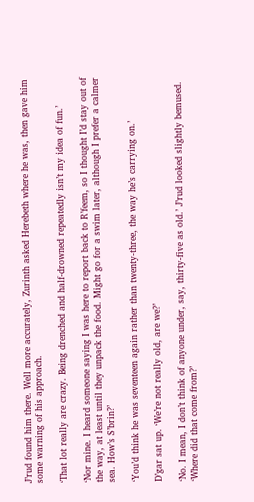J’rud found him there. Well more accurately, Zurinth asked Herebeth where he was, then gave him some warning of his approach.

‘That lot really are crazy. Being drenched and half-drowned repeatedly isn’t my idea of fun.’

‘Nor mine. I heard someone saying I was here to report back to R’feem, so I thought I’d stay out of the way, at least until they unpack the food. Might go for a swim later, although I prefer a calmer sea. How’s S’brin?’

‘You’d think he was seventeen again rather than twenty-three, the way he’s carrying on.’

D’gar sat up. ‘We’re not really old, are we?’

‘No. I mean, I don’t think of anyone under, say, thirty-five as old.’ J’rud looked slightly bemused. ‘Where did that come from?’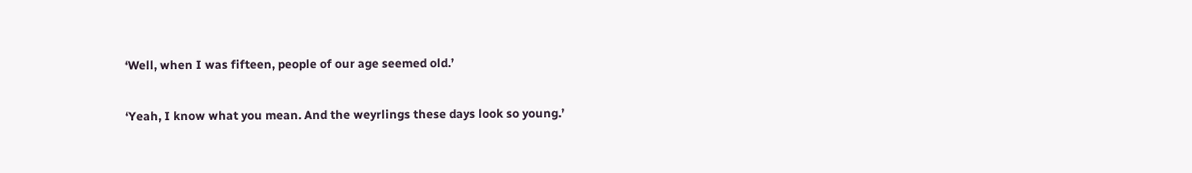‘Well, when I was fifteen, people of our age seemed old.’

‘Yeah, I know what you mean. And the weyrlings these days look so young.’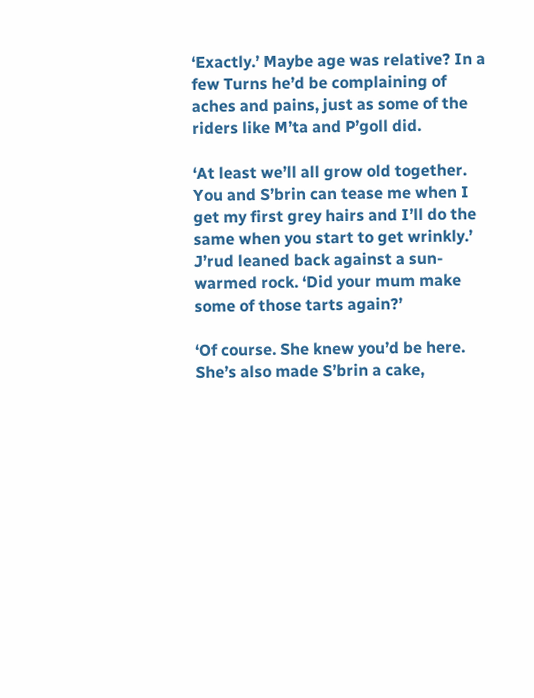‘Exactly.’ Maybe age was relative? In a few Turns he’d be complaining of aches and pains, just as some of the riders like M’ta and P’goll did.

‘At least we’ll all grow old together. You and S’brin can tease me when I get my first grey hairs and I’ll do the same when you start to get wrinkly.’ J’rud leaned back against a sun-warmed rock. ‘Did your mum make some of those tarts again?’

‘Of course. She knew you’d be here. She’s also made S’brin a cake,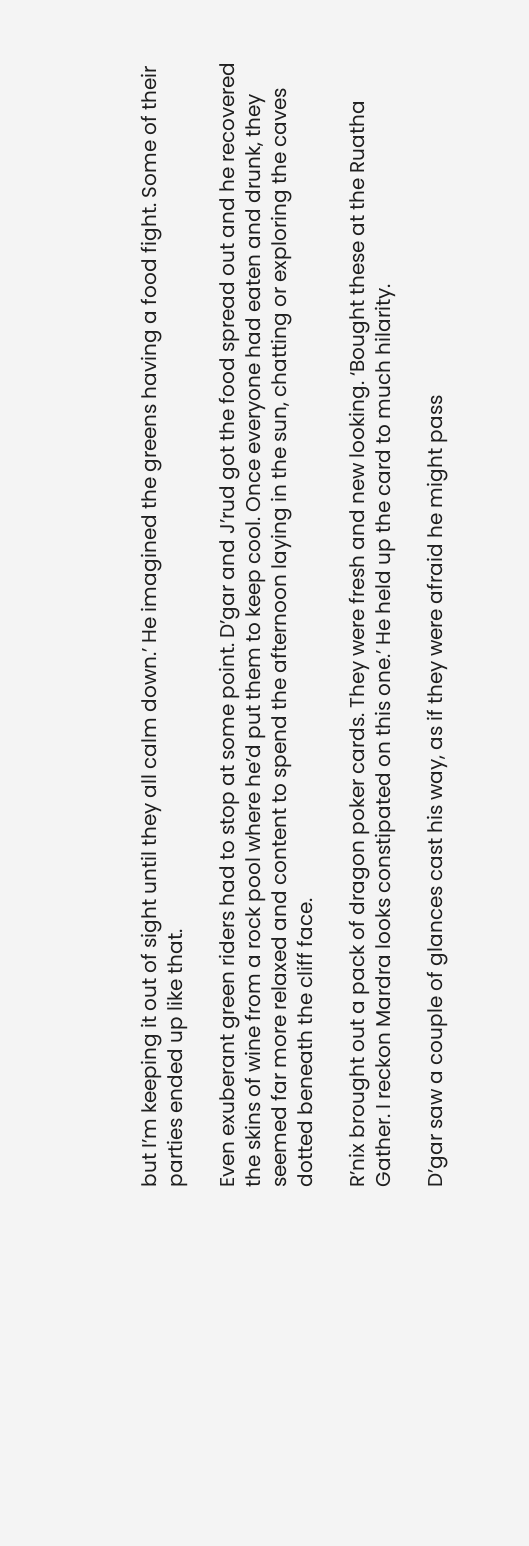but I’m keeping it out of sight until they all calm down.’ He imagined the greens having a food fight. Some of their parties ended up like that.

Even exuberant green riders had to stop at some point. D’gar and J’rud got the food spread out and he recovered the skins of wine from a rock pool where he’d put them to keep cool. Once everyone had eaten and drunk, they seemed far more relaxed and content to spend the afternoon laying in the sun, chatting or exploring the caves dotted beneath the cliff face.

R’nix brought out a pack of dragon poker cards. They were fresh and new looking. ‘Bought these at the Ruatha Gather. I reckon Mardra looks constipated on this one.’ He held up the card to much hilarity.

D’gar saw a couple of glances cast his way, as if they were afraid he might pass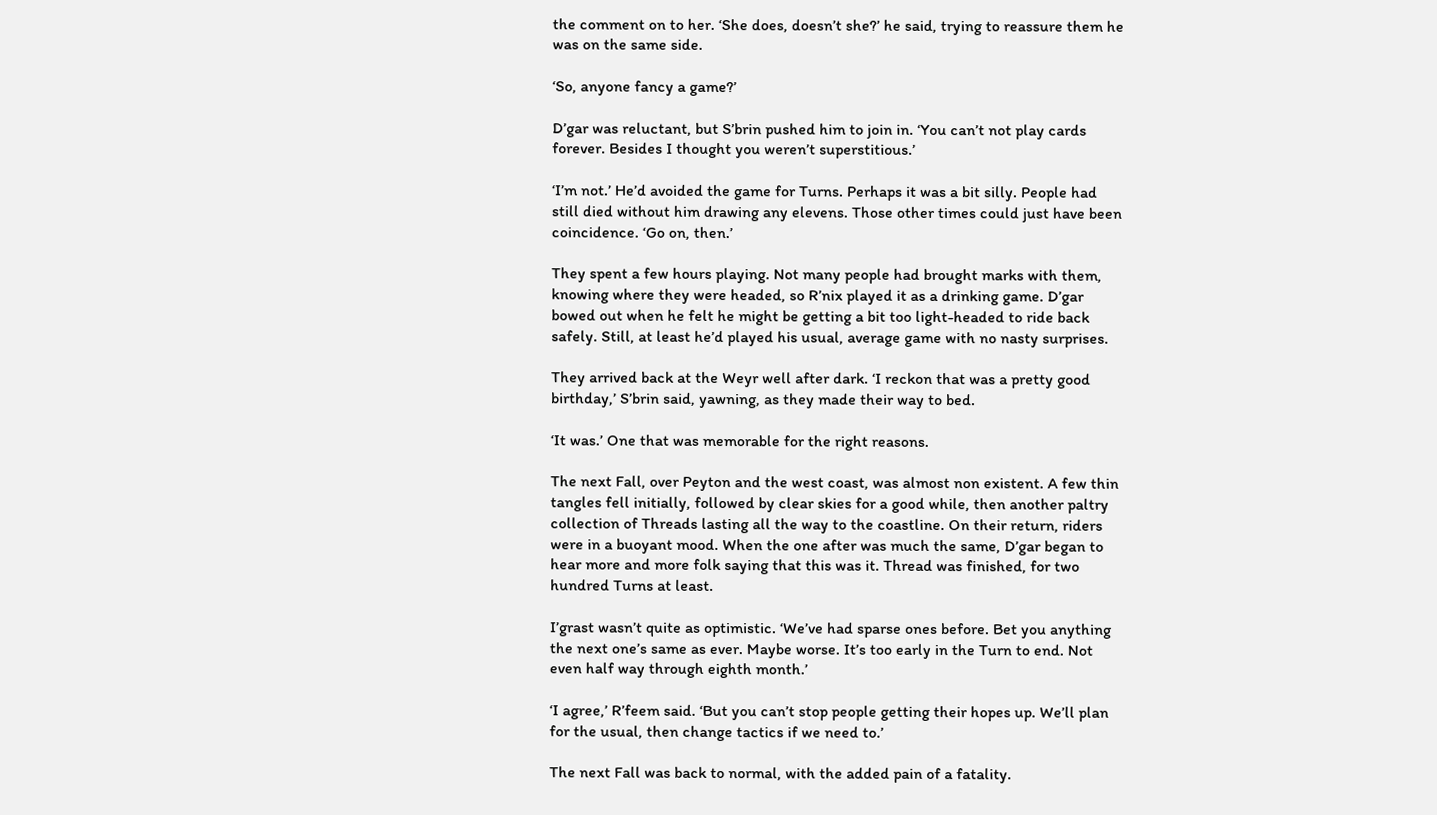the comment on to her. ‘She does, doesn’t she?’ he said, trying to reassure them he was on the same side.

‘So, anyone fancy a game?’

D’gar was reluctant, but S’brin pushed him to join in. ‘You can’t not play cards forever. Besides I thought you weren’t superstitious.’

‘I’m not.’ He’d avoided the game for Turns. Perhaps it was a bit silly. People had still died without him drawing any elevens. Those other times could just have been coincidence. ‘Go on, then.’

They spent a few hours playing. Not many people had brought marks with them, knowing where they were headed, so R’nix played it as a drinking game. D’gar bowed out when he felt he might be getting a bit too light-headed to ride back safely. Still, at least he’d played his usual, average game with no nasty surprises.

They arrived back at the Weyr well after dark. ‘I reckon that was a pretty good birthday,’ S’brin said, yawning, as they made their way to bed.

‘It was.’ One that was memorable for the right reasons.

The next Fall, over Peyton and the west coast, was almost non existent. A few thin tangles fell initially, followed by clear skies for a good while, then another paltry collection of Threads lasting all the way to the coastline. On their return, riders were in a buoyant mood. When the one after was much the same, D’gar began to hear more and more folk saying that this was it. Thread was finished, for two hundred Turns at least.

I’grast wasn’t quite as optimistic. ‘We’ve had sparse ones before. Bet you anything the next one’s same as ever. Maybe worse. It’s too early in the Turn to end. Not even half way through eighth month.’

‘I agree,’ R’feem said. ‘But you can’t stop people getting their hopes up. We’ll plan for the usual, then change tactics if we need to.’

The next Fall was back to normal, with the added pain of a fatality.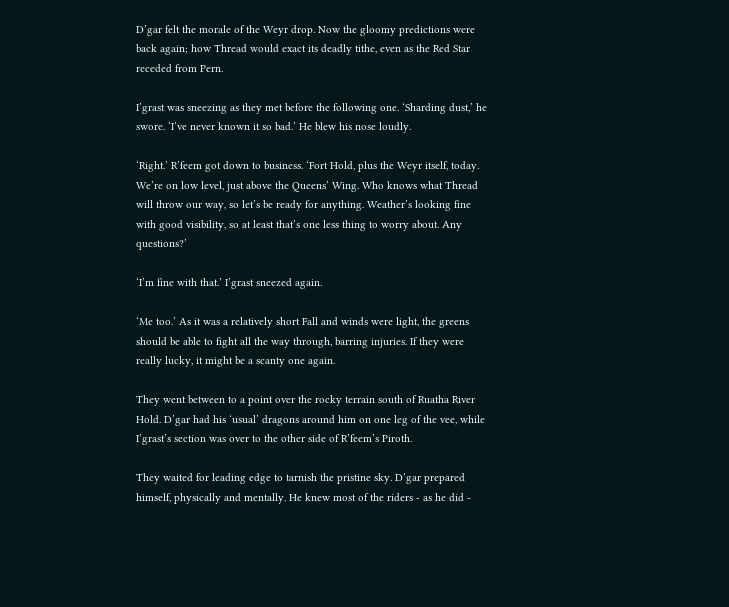D’gar felt the morale of the Weyr drop. Now the gloomy predictions were back again; how Thread would exact its deadly tithe, even as the Red Star receded from Pern.

I’grast was sneezing as they met before the following one. ‘Sharding dust,’ he swore. ‘I’ve never known it so bad.’ He blew his nose loudly.

‘Right.’ R’feem got down to business. ‘Fort Hold, plus the Weyr itself, today. We’re on low level, just above the Queens’ Wing. Who knows what Thread will throw our way, so let’s be ready for anything. Weather’s looking fine with good visibility, so at least that’s one less thing to worry about. Any questions?’

‘I’m fine with that.’ I’grast sneezed again.

‘Me too.’ As it was a relatively short Fall and winds were light, the greens should be able to fight all the way through, barring injuries. If they were really lucky, it might be a scanty one again.

They went between to a point over the rocky terrain south of Ruatha River Hold. D’gar had his ‘usual’ dragons around him on one leg of the vee, while I’grast’s section was over to the other side of R’feem’s Piroth.

They waited for leading edge to tarnish the pristine sky. D’gar prepared himself, physically and mentally. He knew most of the riders - as he did -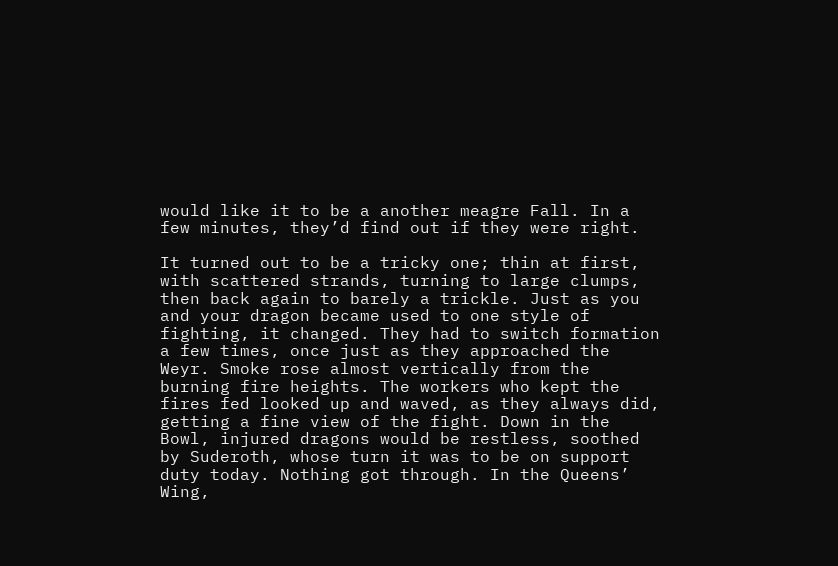would like it to be a another meagre Fall. In a few minutes, they’d find out if they were right.

It turned out to be a tricky one; thin at first, with scattered strands, turning to large clumps, then back again to barely a trickle. Just as you and your dragon became used to one style of fighting, it changed. They had to switch formation a few times, once just as they approached the Weyr. Smoke rose almost vertically from the burning fire heights. The workers who kept the fires fed looked up and waved, as they always did, getting a fine view of the fight. Down in the Bowl, injured dragons would be restless, soothed by Suderoth, whose turn it was to be on support duty today. Nothing got through. In the Queens’ Wing,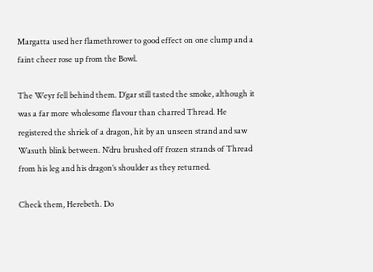Margatta used her flamethrower to good effect on one clump and a faint cheer rose up from the Bowl.

The Weyr fell behind them. D’gar still tasted the smoke, although it was a far more wholesome flavour than charred Thread. He registered the shriek of a dragon, hit by an unseen strand and saw Wasuth blink between. N’dru brushed off frozen strands of Thread from his leg and his dragon’s shoulder as they returned.

Check them, Herebeth. Do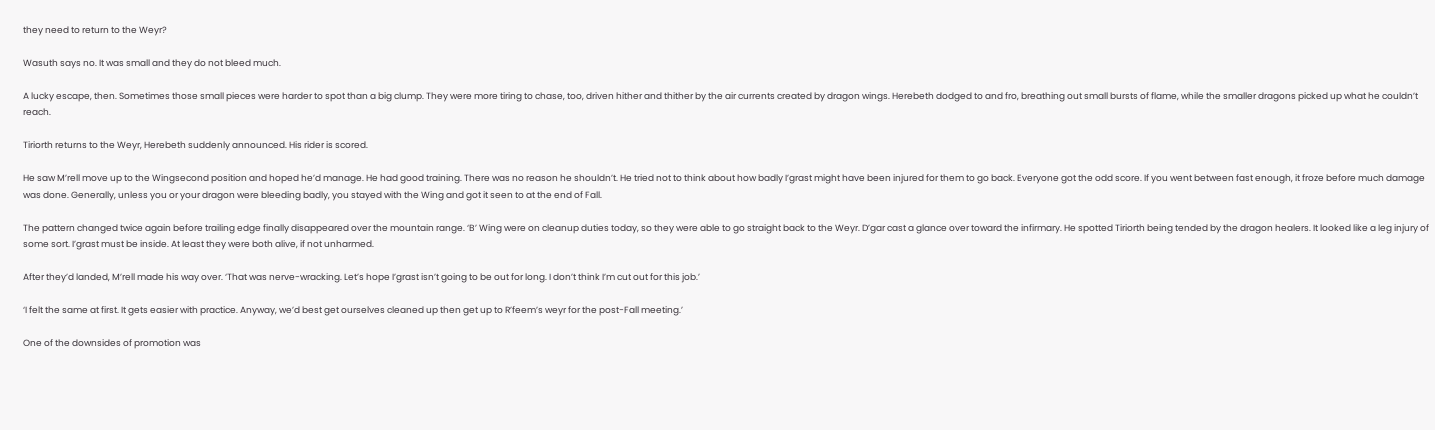they need to return to the Weyr?

Wasuth says no. It was small and they do not bleed much.

A lucky escape, then. Sometimes those small pieces were harder to spot than a big clump. They were more tiring to chase, too, driven hither and thither by the air currents created by dragon wings. Herebeth dodged to and fro, breathing out small bursts of flame, while the smaller dragons picked up what he couldn’t reach.

Tiriorth returns to the Weyr, Herebeth suddenly announced. His rider is scored.

He saw M’rell move up to the Wingsecond position and hoped he’d manage. He had good training. There was no reason he shouldn’t. He tried not to think about how badly I’grast might have been injured for them to go back. Everyone got the odd score. If you went between fast enough, it froze before much damage was done. Generally, unless you or your dragon were bleeding badly, you stayed with the Wing and got it seen to at the end of Fall.

The pattern changed twice again before trailing edge finally disappeared over the mountain range. ‘B’ Wing were on cleanup duties today, so they were able to go straight back to the Weyr. D’gar cast a glance over toward the infirmary. He spotted Tiriorth being tended by the dragon healers. It looked like a leg injury of some sort. I’grast must be inside. At least they were both alive, if not unharmed.

After they’d landed, M’rell made his way over. ‘That was nerve-wracking. Let’s hope I’grast isn’t going to be out for long. I don’t think I’m cut out for this job.’

‘I felt the same at first. It gets easier with practice. Anyway, we’d best get ourselves cleaned up then get up to R’feem’s weyr for the post-Fall meeting.’

One of the downsides of promotion was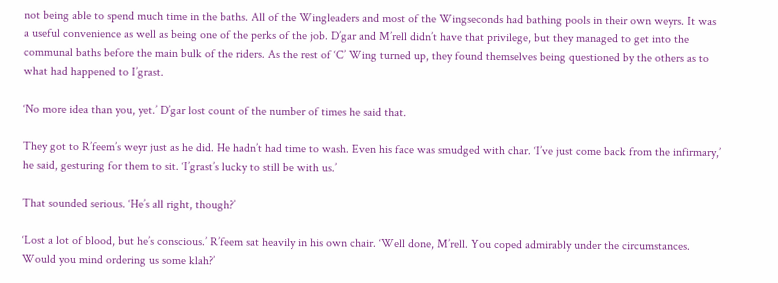not being able to spend much time in the baths. All of the Wingleaders and most of the Wingseconds had bathing pools in their own weyrs. It was a useful convenience as well as being one of the perks of the job. D’gar and M’rell didn’t have that privilege, but they managed to get into the communal baths before the main bulk of the riders. As the rest of ‘C’ Wing turned up, they found themselves being questioned by the others as to what had happened to I’grast.

‘No more idea than you, yet.’ D’gar lost count of the number of times he said that.

They got to R’feem’s weyr just as he did. He hadn’t had time to wash. Even his face was smudged with char. ‘I’ve just come back from the infirmary,’ he said, gesturing for them to sit. ‘I’grast’s lucky to still be with us.’

That sounded serious. ‘He’s all right, though?’

‘Lost a lot of blood, but he’s conscious.’ R’feem sat heavily in his own chair. ‘Well done, M’rell. You coped admirably under the circumstances. Would you mind ordering us some klah?’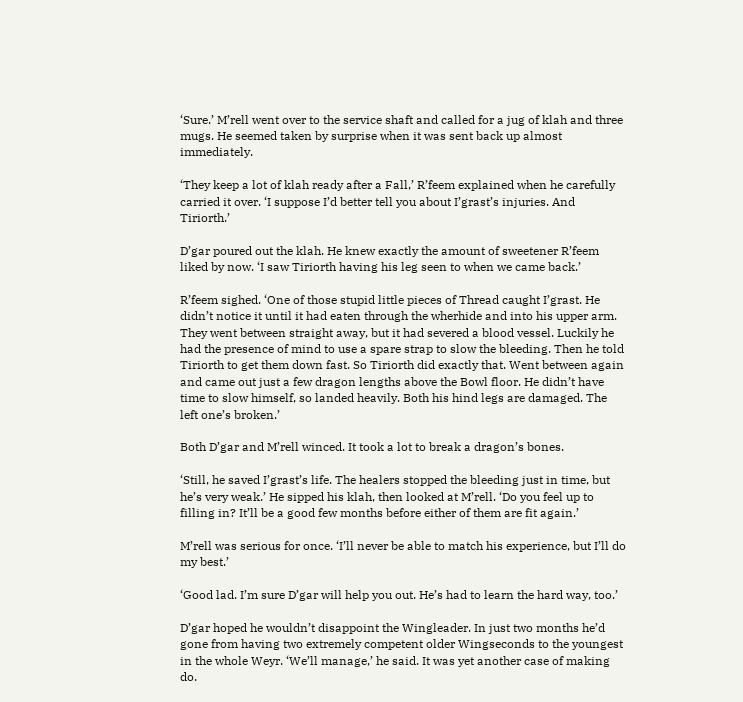‘Sure.’ M’rell went over to the service shaft and called for a jug of klah and three mugs. He seemed taken by surprise when it was sent back up almost immediately.

‘They keep a lot of klah ready after a Fall,’ R’feem explained when he carefully carried it over. ‘I suppose I’d better tell you about I’grast’s injuries. And Tiriorth.’

D’gar poured out the klah. He knew exactly the amount of sweetener R’feem liked by now. ‘I saw Tiriorth having his leg seen to when we came back.’

R’feem sighed. ‘One of those stupid little pieces of Thread caught I’grast. He didn’t notice it until it had eaten through the wherhide and into his upper arm. They went between straight away, but it had severed a blood vessel. Luckily he had the presence of mind to use a spare strap to slow the bleeding. Then he told Tiriorth to get them down fast. So Tiriorth did exactly that. Went between again and came out just a few dragon lengths above the Bowl floor. He didn’t have time to slow himself, so landed heavily. Both his hind legs are damaged. The left one’s broken.’

Both D’gar and M’rell winced. It took a lot to break a dragon’s bones.

‘Still, he saved I’grast’s life. The healers stopped the bleeding just in time, but he’s very weak.’ He sipped his klah, then looked at M’rell. ‘Do you feel up to filling in? It’ll be a good few months before either of them are fit again.’

M’rell was serious for once. ‘I’ll never be able to match his experience, but I’ll do my best.’

‘Good lad. I’m sure D’gar will help you out. He’s had to learn the hard way, too.’

D’gar hoped he wouldn’t disappoint the Wingleader. In just two months he’d gone from having two extremely competent older Wingseconds to the youngest in the whole Weyr. ‘We’ll manage,’ he said. It was yet another case of making do.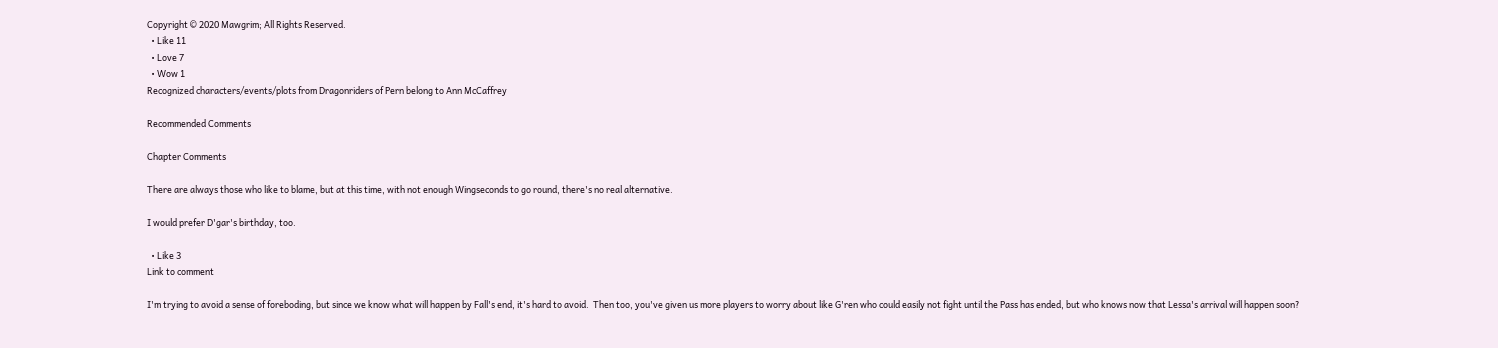Copyright © 2020 Mawgrim; All Rights Reserved.
  • Like 11
  • Love 7
  • Wow 1
Recognized characters/events/plots from Dragonriders of Pern belong to Ann McCaffrey

Recommended Comments

Chapter Comments

There are always those who like to blame, but at this time, with not enough Wingseconds to go round, there's no real alternative.

I would prefer D'gar's birthday, too.

  • Like 3
Link to comment

I'm trying to avoid a sense of foreboding, but since we know what will happen by Fall's end, it's hard to avoid.  Then too, you've given us more players to worry about like G'ren who could easily not fight until the Pass has ended, but who knows now that Lessa's arrival will happen soon?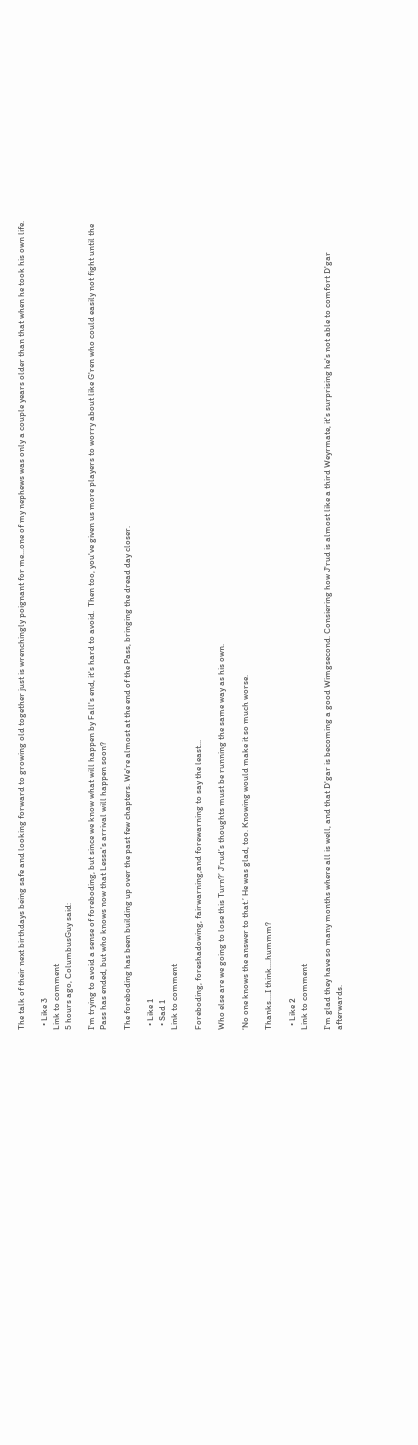The talk of their next birthdays being safe and looking forward to growing old together just is wrenchingly poignant for me...one of my nephews was only a couple years older than that when he took his own life.

  • Like 3
Link to comment
5 hours ago, ColumbusGuy said:

I'm trying to avoid a sense of foreboding, but since we know what will happen by Fall's end, it's hard to avoid.  Then too, you've given us more players to worry about like G'ren who could easily not fight until the Pass has ended, but who knows now that Lessa's arrival will happen soon?

The foreboding has been building up over the past few chapters. We're almost at the end of the Pass, bringing the dread day closer.

  • Like 1
  • Sad 1
Link to comment

Foreboding, foreshadowing, fairwarning,and forewarning to say the least...

Who else are we going to lose this Turn?’ J’rud’s thoughts must be running the same way as his own.

‘No one knows the answer to that.’ He was glad, too. Knowing would make it so much worse.

Thanks....I think....hummm?

  • Like 2
Link to comment

I'm glad they have so many months where all is well, and that D'gar is becoming a good Wimgsecond. Consiering how J'rud is almost like a third Weyrmate, it's surprising he's not able to comfort D'gar afterwards.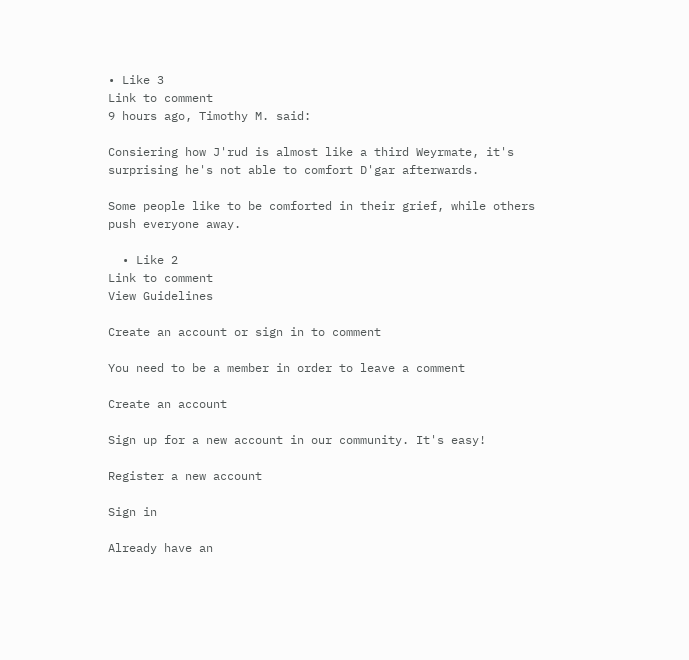• Like 3
Link to comment
9 hours ago, Timothy M. said:

Consiering how J'rud is almost like a third Weyrmate, it's surprising he's not able to comfort D'gar afterwards.

Some people like to be comforted in their grief, while others push everyone away.

  • Like 2
Link to comment
View Guidelines

Create an account or sign in to comment

You need to be a member in order to leave a comment

Create an account

Sign up for a new account in our community. It's easy!

Register a new account

Sign in

Already have an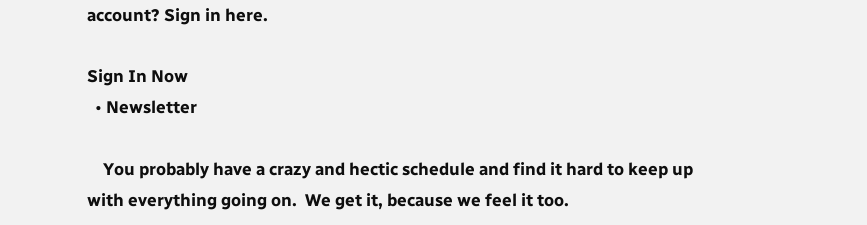account? Sign in here.

Sign In Now
  • Newsletter

    You probably have a crazy and hectic schedule and find it hard to keep up with everything going on.  We get it, because we feel it too.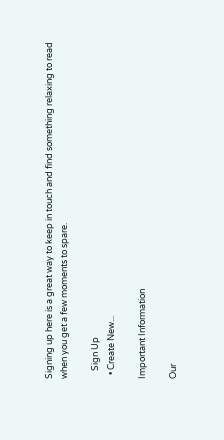Signing up here is a great way to keep in touch and find something relaxing to read when you get a few moments to spare.

    Sign Up
  • Create New...

Important Information

Our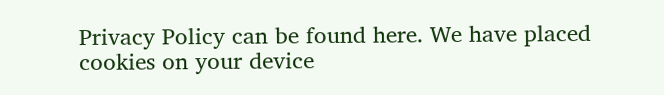Privacy Policy can be found here. We have placed cookies on your device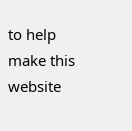to help make this website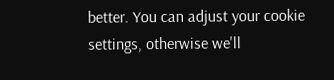better. You can adjust your cookie settings, otherwise we'll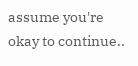assume you're okay to continue..